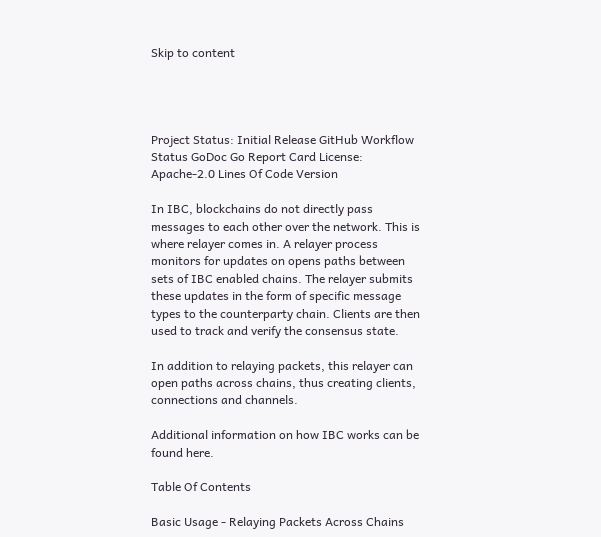Skip to content




Project Status: Initial Release GitHub Workflow Status GoDoc Go Report Card License: Apache-2.0 Lines Of Code Version

In IBC, blockchains do not directly pass messages to each other over the network. This is where relayer comes in. A relayer process monitors for updates on opens paths between sets of IBC enabled chains. The relayer submits these updates in the form of specific message types to the counterparty chain. Clients are then used to track and verify the consensus state.

In addition to relaying packets, this relayer can open paths across chains, thus creating clients, connections and channels.

Additional information on how IBC works can be found here.

Table Of Contents

Basic Usage - Relaying Packets Across Chains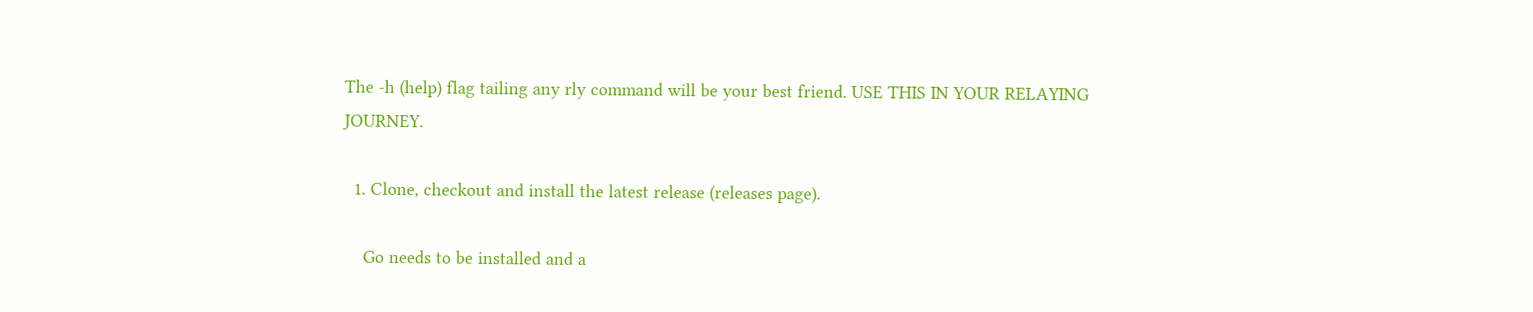The -h (help) flag tailing any rly command will be your best friend. USE THIS IN YOUR RELAYING JOURNEY.

  1. Clone, checkout and install the latest release (releases page).

    Go needs to be installed and a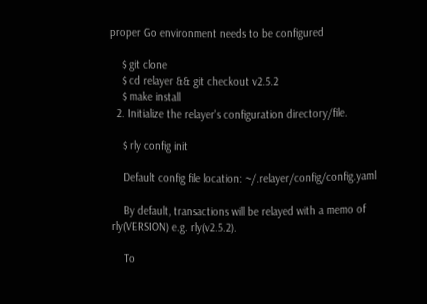proper Go environment needs to be configured

    $ git clone
    $ cd relayer && git checkout v2.5.2
    $ make install
  2. Initialize the relayer's configuration directory/file.

    $ rly config init

    Default config file location: ~/.relayer/config/config.yaml

    By default, transactions will be relayed with a memo of rly(VERSION) e.g. rly(v2.5.2).

    To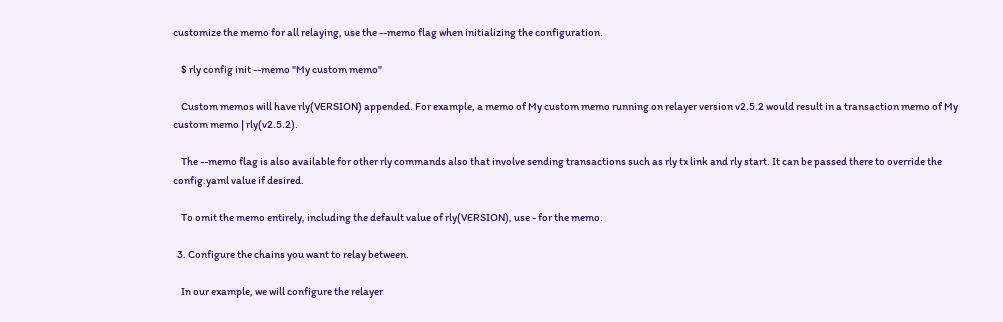customize the memo for all relaying, use the --memo flag when initializing the configuration.

    $ rly config init --memo "My custom memo"

    Custom memos will have rly(VERSION) appended. For example, a memo of My custom memo running on relayer version v2.5.2 would result in a transaction memo of My custom memo | rly(v2.5.2).

    The --memo flag is also available for other rly commands also that involve sending transactions such as rly tx link and rly start. It can be passed there to override the config.yaml value if desired.

    To omit the memo entirely, including the default value of rly(VERSION), use - for the memo.

  3. Configure the chains you want to relay between.

    In our example, we will configure the relayer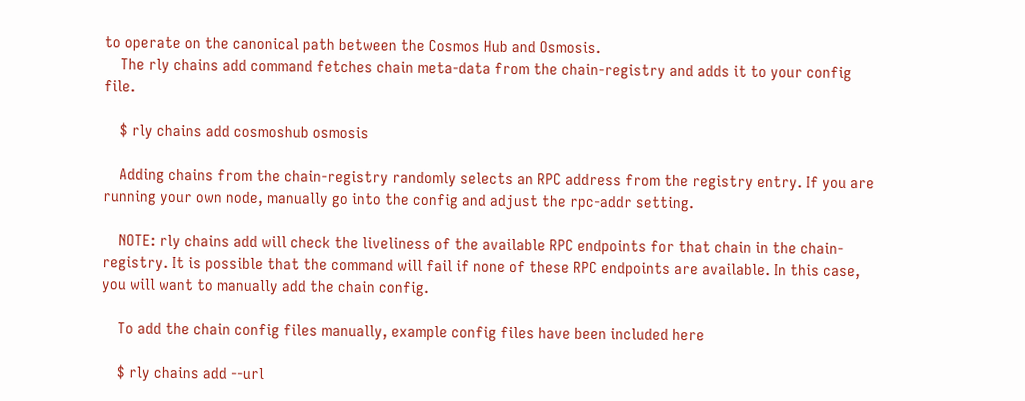to operate on the canonical path between the Cosmos Hub and Osmosis.
    The rly chains add command fetches chain meta-data from the chain-registry and adds it to your config file.

    $ rly chains add cosmoshub osmosis

    Adding chains from the chain-registry randomly selects an RPC address from the registry entry. If you are running your own node, manually go into the config and adjust the rpc-addr setting.

    NOTE: rly chains add will check the liveliness of the available RPC endpoints for that chain in the chain-registry. It is possible that the command will fail if none of these RPC endpoints are available. In this case, you will want to manually add the chain config.

    To add the chain config files manually, example config files have been included here

    $ rly chains add --url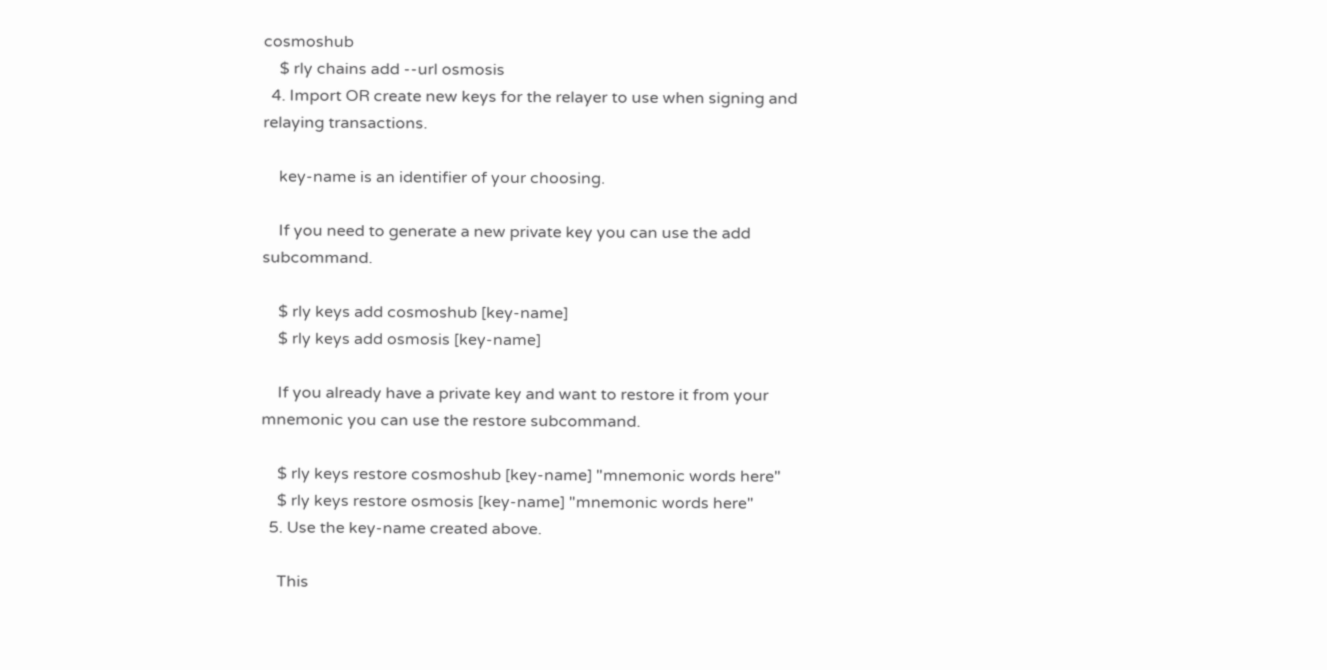cosmoshub
    $ rly chains add --url osmosis
  4. Import OR create new keys for the relayer to use when signing and relaying transactions.

    key-name is an identifier of your choosing.

    If you need to generate a new private key you can use the add subcommand.

    $ rly keys add cosmoshub [key-name]
    $ rly keys add osmosis [key-name]

    If you already have a private key and want to restore it from your mnemonic you can use the restore subcommand.

    $ rly keys restore cosmoshub [key-name] "mnemonic words here"
    $ rly keys restore osmosis [key-name] "mnemonic words here"
  5. Use the key-name created above.

    This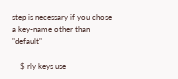step is necessary if you chose a key-name other than "default"

    $ rly keys use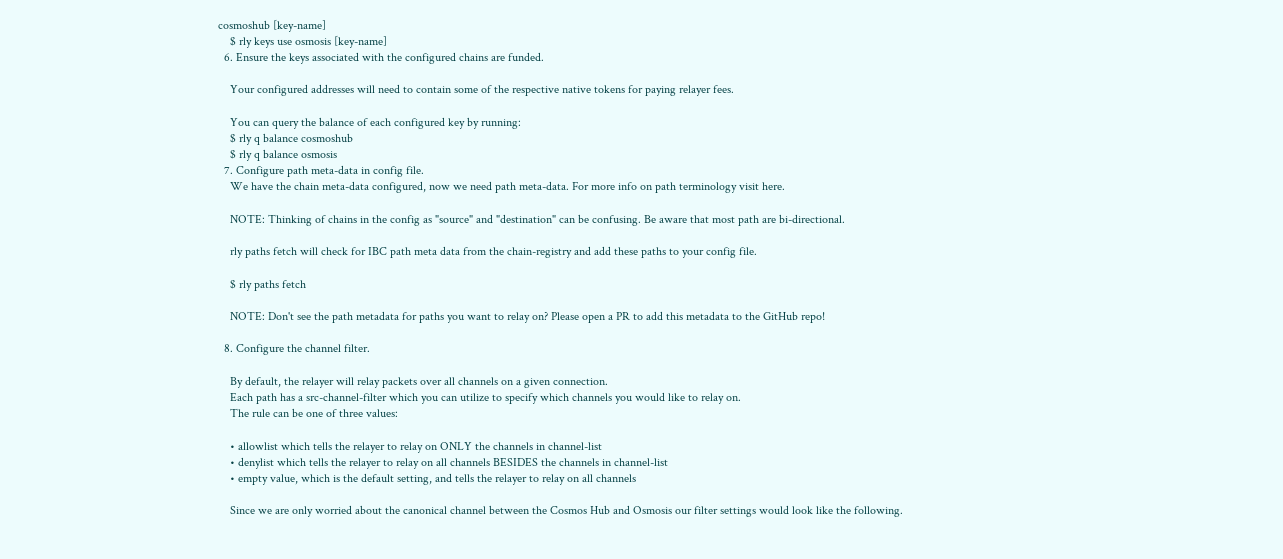cosmoshub [key-name]
    $ rly keys use osmosis [key-name]
  6. Ensure the keys associated with the configured chains are funded.

    Your configured addresses will need to contain some of the respective native tokens for paying relayer fees.

    You can query the balance of each configured key by running:
    $ rly q balance cosmoshub
    $ rly q balance osmosis
  7. Configure path meta-data in config file.
    We have the chain meta-data configured, now we need path meta-data. For more info on path terminology visit here.

    NOTE: Thinking of chains in the config as "source" and "destination" can be confusing. Be aware that most path are bi-directional.

    rly paths fetch will check for IBC path meta data from the chain-registry and add these paths to your config file.

    $ rly paths fetch

    NOTE: Don't see the path metadata for paths you want to relay on? Please open a PR to add this metadata to the GitHub repo!

  8. Configure the channel filter.

    By default, the relayer will relay packets over all channels on a given connection.
    Each path has a src-channel-filter which you can utilize to specify which channels you would like to relay on.
    The rule can be one of three values:

    • allowlist which tells the relayer to relay on ONLY the channels in channel-list
    • denylist which tells the relayer to relay on all channels BESIDES the channels in channel-list
    • empty value, which is the default setting, and tells the relayer to relay on all channels

    Since we are only worried about the canonical channel between the Cosmos Hub and Osmosis our filter settings would look like the following.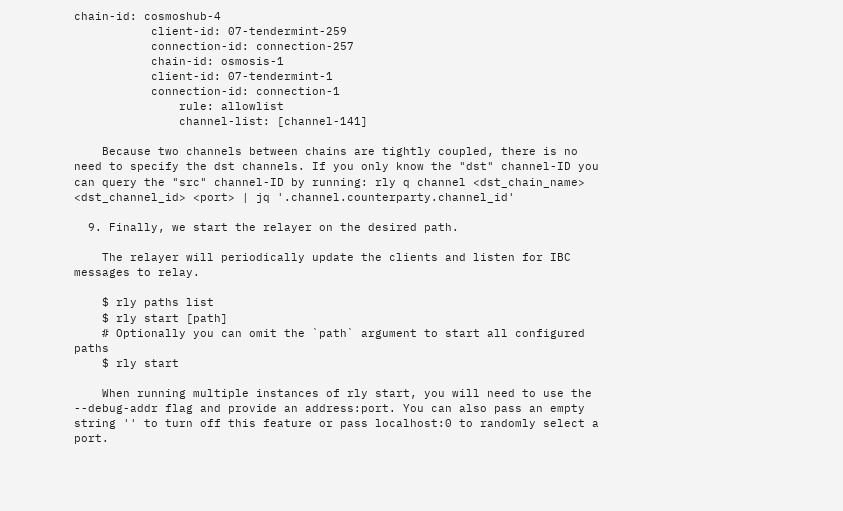chain-id: cosmoshub-4
           client-id: 07-tendermint-259
           connection-id: connection-257
           chain-id: osmosis-1
           client-id: 07-tendermint-1
           connection-id: connection-1
               rule: allowlist
               channel-list: [channel-141]

    Because two channels between chains are tightly coupled, there is no need to specify the dst channels. If you only know the "dst" channel-ID you can query the "src" channel-ID by running: rly q channel <dst_chain_name> <dst_channel_id> <port> | jq '.channel.counterparty.channel_id'

  9. Finally, we start the relayer on the desired path.

    The relayer will periodically update the clients and listen for IBC messages to relay.

    $ rly paths list
    $ rly start [path]
    # Optionally you can omit the `path` argument to start all configured paths
    $ rly start

    When running multiple instances of rly start, you will need to use the --debug-addr flag and provide an address:port. You can also pass an empty string '' to turn off this feature or pass localhost:0 to randomly select a port.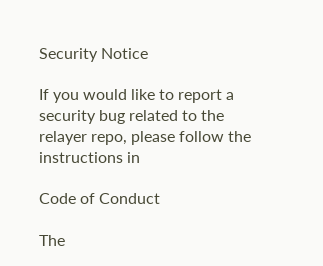Security Notice

If you would like to report a security bug related to the relayer repo, please follow the instructions in

Code of Conduct

The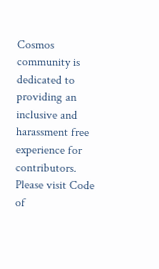Cosmos community is dedicated to providing an inclusive and harassment free experience for contributors. Please visit Code of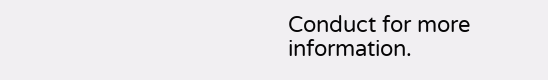Conduct for more information.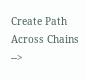Create Path Across Chains -->